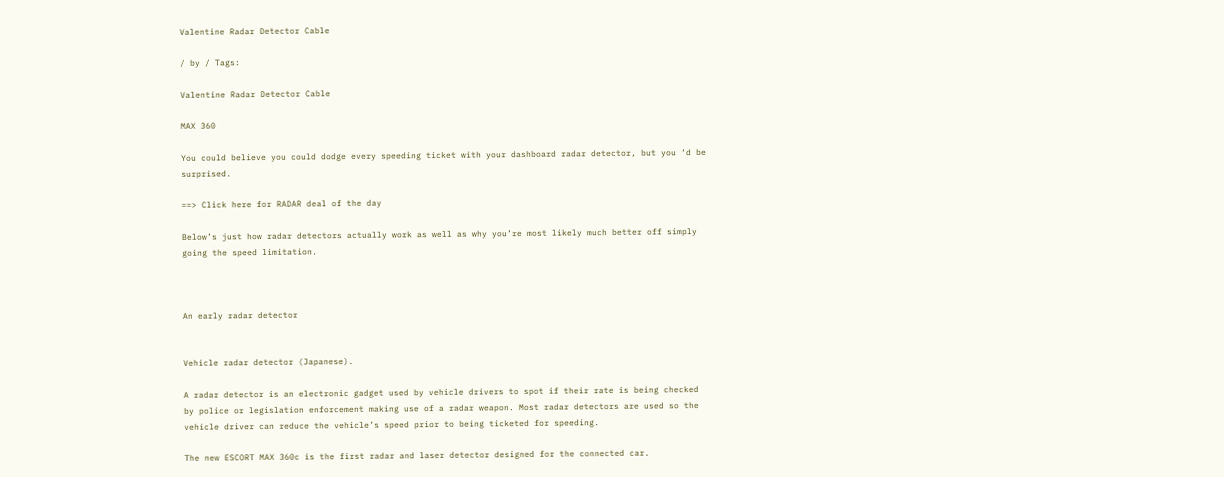Valentine Radar Detector Cable

/ by / Tags:

Valentine Radar Detector Cable

MAX 360

You could believe you could dodge every speeding ticket with your dashboard radar detector, but you ‘d be surprised.

==> Click here for RADAR deal of the day

Below’s just how radar detectors actually work as well as why you’re most likely much better off simply going the speed limitation.



An early radar detector


Vehicle radar detector (Japanese).

A radar detector is an electronic gadget used by vehicle drivers to spot if their rate is being checked by police or legislation enforcement making use of a radar weapon. Most radar detectors are used so the vehicle driver can reduce the vehicle’s speed prior to being ticketed for speeding.

The new ESCORT MAX 360c is the first radar and laser detector designed for the connected car.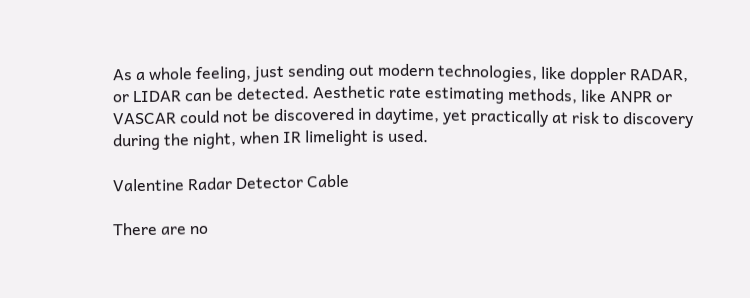As a whole feeling, just sending out modern technologies, like doppler RADAR, or LIDAR can be detected. Aesthetic rate estimating methods, like ANPR or VASCAR could not be discovered in daytime, yet practically at risk to discovery during the night, when IR limelight is used.

Valentine Radar Detector Cable

There are no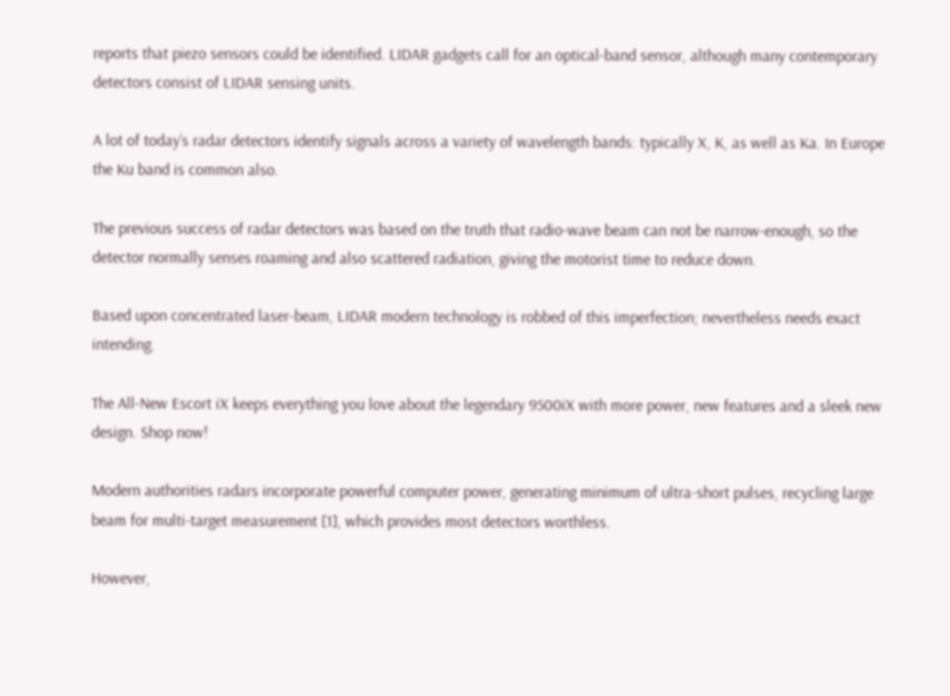reports that piezo sensors could be identified. LIDAR gadgets call for an optical-band sensor, although many contemporary detectors consist of LIDAR sensing units.

A lot of today’s radar detectors identify signals across a variety of wavelength bands: typically X, K, as well as Ka. In Europe the Ku band is common also.

The previous success of radar detectors was based on the truth that radio-wave beam can not be narrow-enough, so the detector normally senses roaming and also scattered radiation, giving the motorist time to reduce down.

Based upon concentrated laser-beam, LIDAR modern technology is robbed of this imperfection; nevertheless needs exact intending.

The All-New Escort iX keeps everything you love about the legendary 9500iX with more power, new features and a sleek new design. Shop now!

Modern authorities radars incorporate powerful computer power, generating minimum of ultra-short pulses, recycling large beam for multi-target measurement [1], which provides most detectors worthless.

However,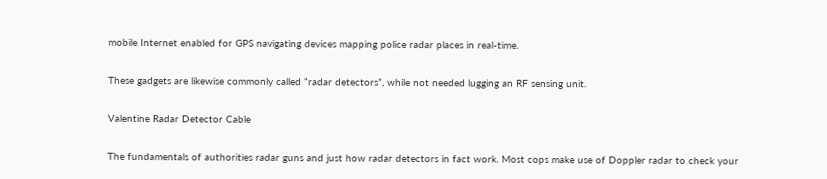mobile Internet enabled for GPS navigating devices mapping police radar places in real-time.

These gadgets are likewise commonly called “radar detectors”, while not needed lugging an RF sensing unit.

Valentine Radar Detector Cable

The fundamentals of authorities radar guns and just how radar detectors in fact work. Most cops make use of Doppler radar to check your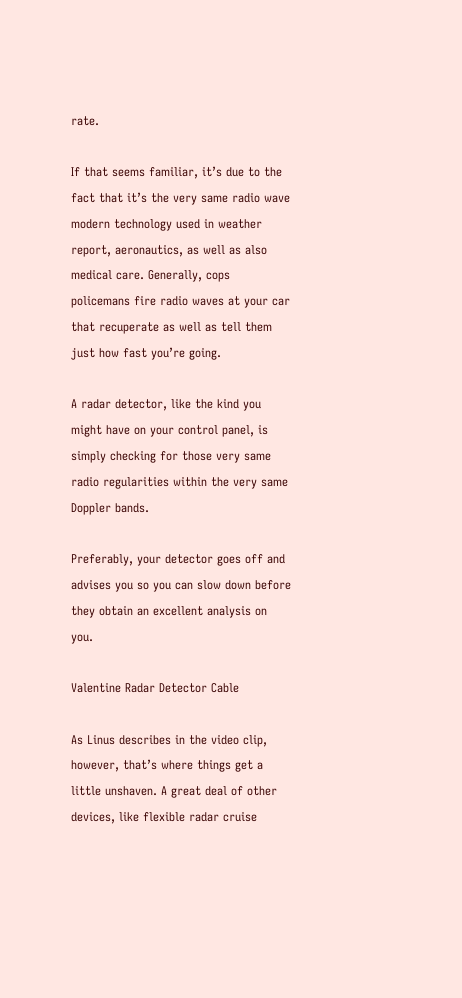rate.

If that seems familiar, it’s due to the fact that it’s the very same radio wave modern technology used in weather report, aeronautics, as well as also medical care. Generally, cops policemans fire radio waves at your car that recuperate as well as tell them just how fast you’re going.

A radar detector, like the kind you might have on your control panel, is simply checking for those very same radio regularities within the very same Doppler bands.

Preferably, your detector goes off and advises you so you can slow down before they obtain an excellent analysis on you.

Valentine Radar Detector Cable

As Linus describes in the video clip, however, that’s where things get a little unshaven. A great deal of other devices, like flexible radar cruise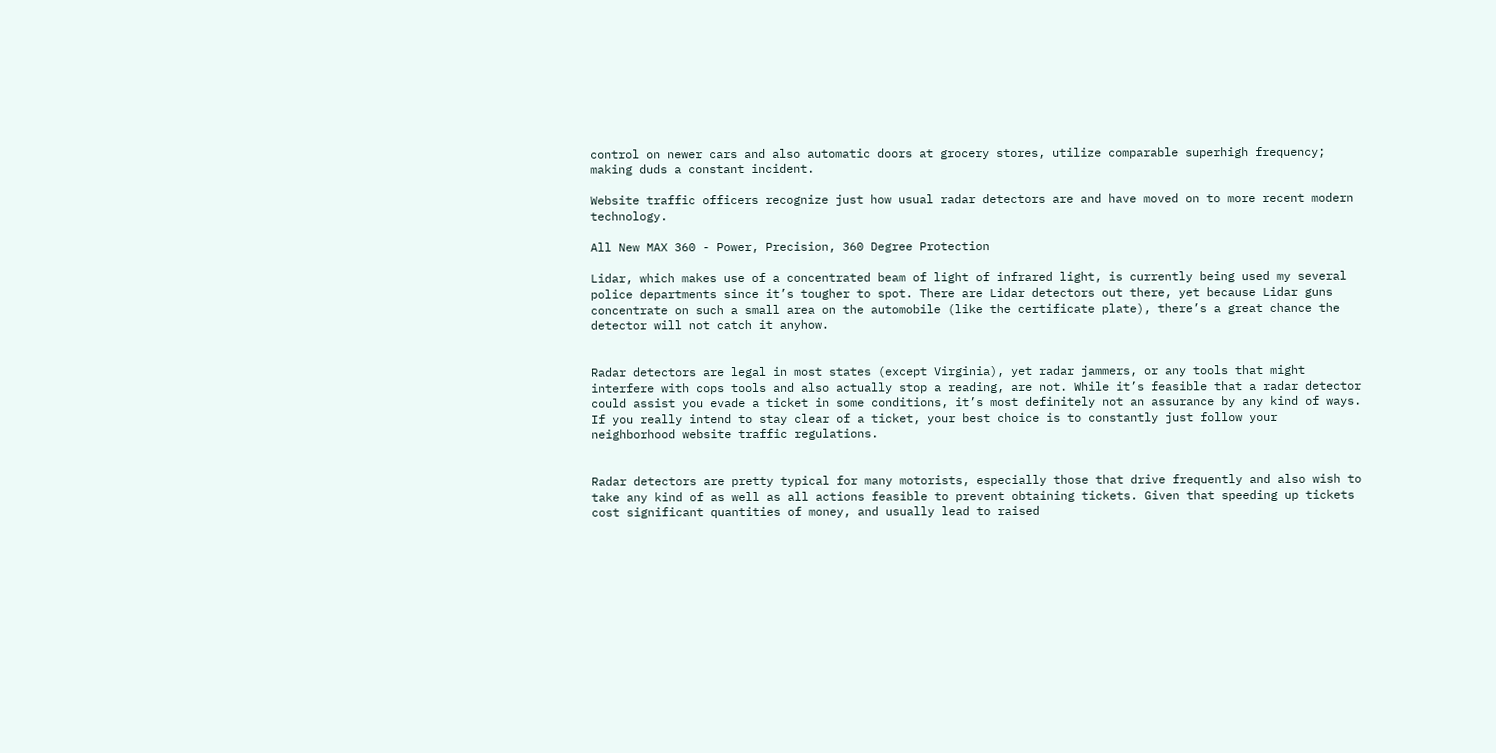control on newer cars and also automatic doors at grocery stores, utilize comparable superhigh frequency; making duds a constant incident.

Website traffic officers recognize just how usual radar detectors are and have moved on to more recent modern technology.

All New MAX 360 - Power, Precision, 360 Degree Protection

Lidar, which makes use of a concentrated beam of light of infrared light, is currently being used my several police departments since it’s tougher to spot. There are Lidar detectors out there, yet because Lidar guns concentrate on such a small area on the automobile (like the certificate plate), there’s a great chance the detector will not catch it anyhow.


Radar detectors are legal in most states (except Virginia), yet radar jammers, or any tools that might interfere with cops tools and also actually stop a reading, are not. While it’s feasible that a radar detector could assist you evade a ticket in some conditions, it’s most definitely not an assurance by any kind of ways. If you really intend to stay clear of a ticket, your best choice is to constantly just follow your neighborhood website traffic regulations.


Radar detectors are pretty typical for many motorists, especially those that drive frequently and also wish to take any kind of as well as all actions feasible to prevent obtaining tickets. Given that speeding up tickets cost significant quantities of money, and usually lead to raised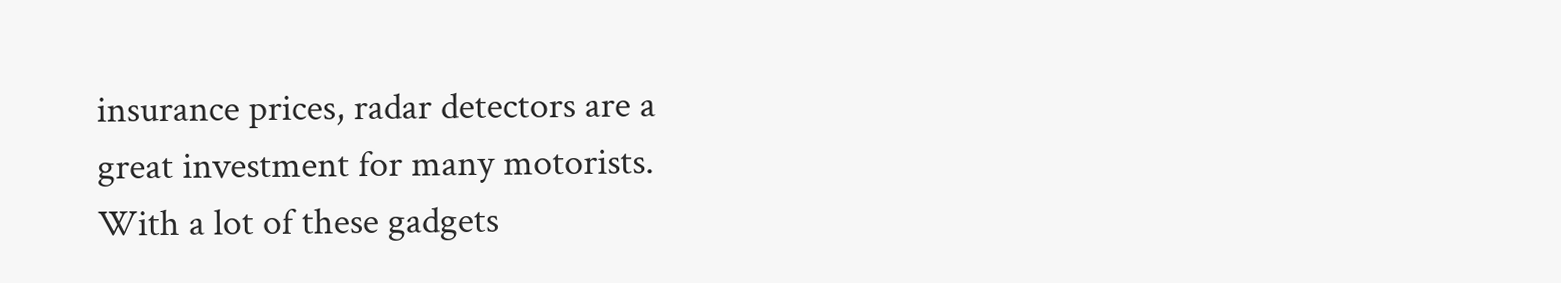insurance prices, radar detectors are a great investment for many motorists. With a lot of these gadgets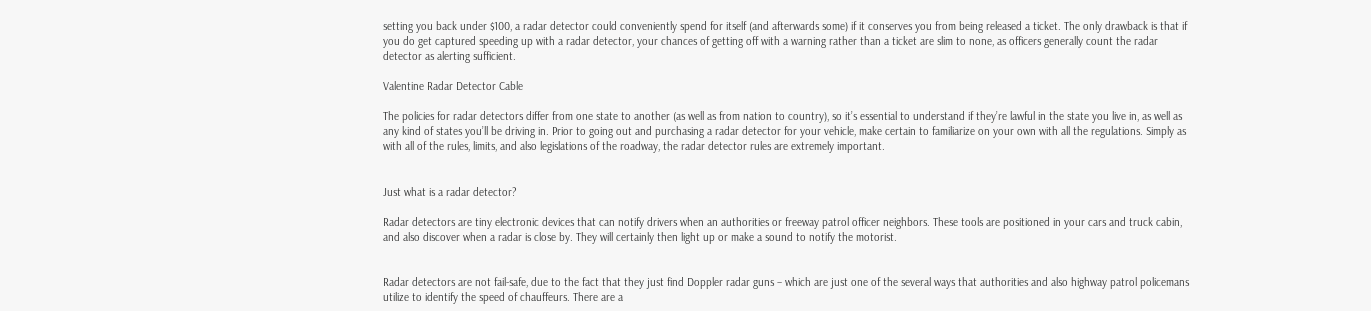setting you back under $100, a radar detector could conveniently spend for itself (and afterwards some) if it conserves you from being released a ticket. The only drawback is that if you do get captured speeding up with a radar detector, your chances of getting off with a warning rather than a ticket are slim to none, as officers generally count the radar detector as alerting sufficient.

Valentine Radar Detector Cable

The policies for radar detectors differ from one state to another (as well as from nation to country), so it’s essential to understand if they’re lawful in the state you live in, as well as any kind of states you’ll be driving in. Prior to going out and purchasing a radar detector for your vehicle, make certain to familiarize on your own with all the regulations. Simply as with all of the rules, limits, and also legislations of the roadway, the radar detector rules are extremely important.


Just what is a radar detector?

Radar detectors are tiny electronic devices that can notify drivers when an authorities or freeway patrol officer neighbors. These tools are positioned in your cars and truck cabin, and also discover when a radar is close by. They will certainly then light up or make a sound to notify the motorist.


Radar detectors are not fail-safe, due to the fact that they just find Doppler radar guns – which are just one of the several ways that authorities and also highway patrol policemans utilize to identify the speed of chauffeurs. There are a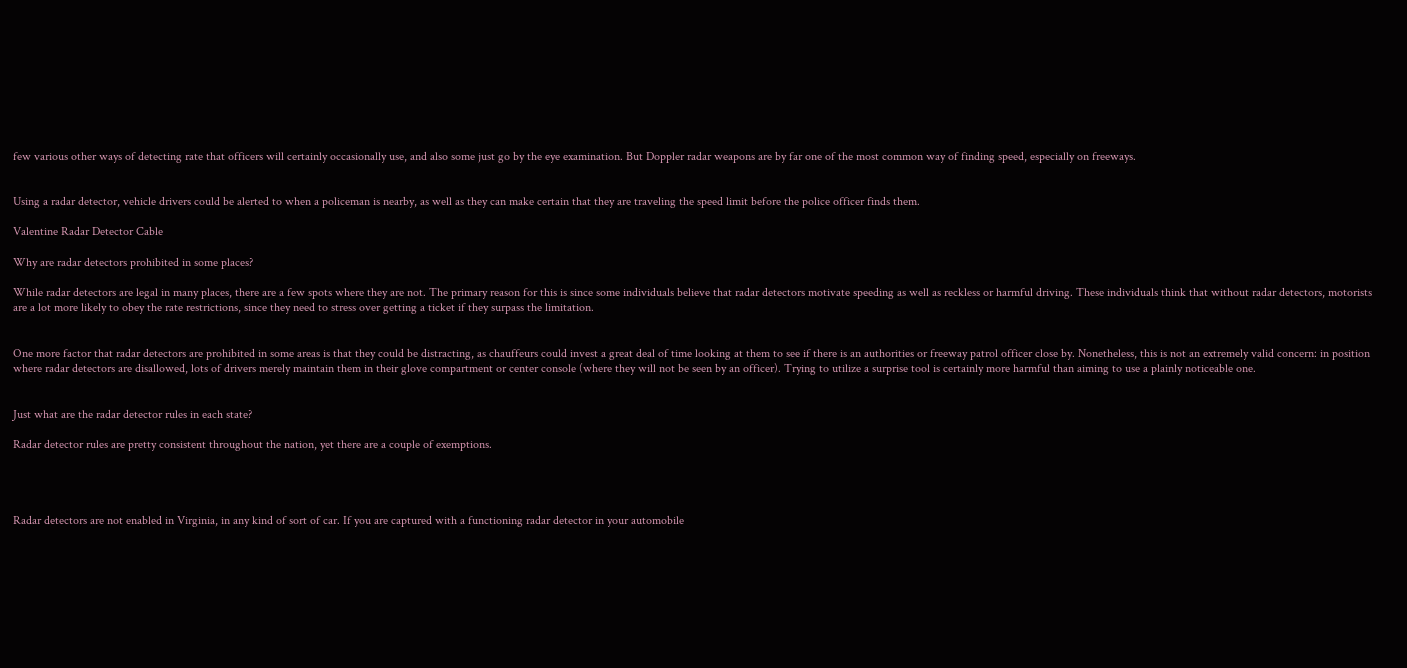few various other ways of detecting rate that officers will certainly occasionally use, and also some just go by the eye examination. But Doppler radar weapons are by far one of the most common way of finding speed, especially on freeways.


Using a radar detector, vehicle drivers could be alerted to when a policeman is nearby, as well as they can make certain that they are traveling the speed limit before the police officer finds them.

Valentine Radar Detector Cable

Why are radar detectors prohibited in some places?

While radar detectors are legal in many places, there are a few spots where they are not. The primary reason for this is since some individuals believe that radar detectors motivate speeding as well as reckless or harmful driving. These individuals think that without radar detectors, motorists are a lot more likely to obey the rate restrictions, since they need to stress over getting a ticket if they surpass the limitation.


One more factor that radar detectors are prohibited in some areas is that they could be distracting, as chauffeurs could invest a great deal of time looking at them to see if there is an authorities or freeway patrol officer close by. Nonetheless, this is not an extremely valid concern: in position where radar detectors are disallowed, lots of drivers merely maintain them in their glove compartment or center console (where they will not be seen by an officer). Trying to utilize a surprise tool is certainly more harmful than aiming to use a plainly noticeable one.


Just what are the radar detector rules in each state?

Radar detector rules are pretty consistent throughout the nation, yet there are a couple of exemptions.




Radar detectors are not enabled in Virginia, in any kind of sort of car. If you are captured with a functioning radar detector in your automobile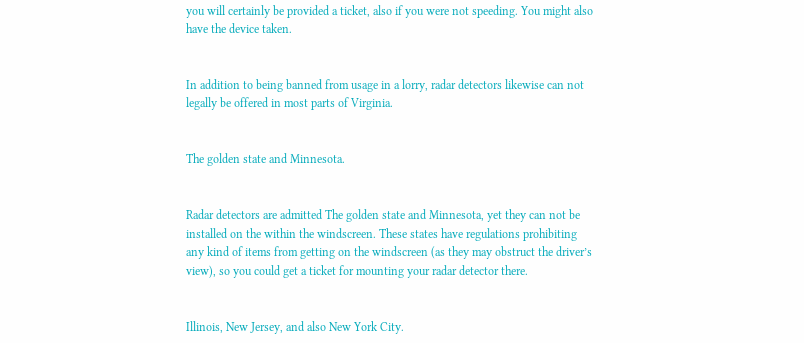you will certainly be provided a ticket, also if you were not speeding. You might also have the device taken.


In addition to being banned from usage in a lorry, radar detectors likewise can not legally be offered in most parts of Virginia.


The golden state and Minnesota.


Radar detectors are admitted The golden state and Minnesota, yet they can not be installed on the within the windscreen. These states have regulations prohibiting any kind of items from getting on the windscreen (as they may obstruct the driver’s view), so you could get a ticket for mounting your radar detector there.


Illinois, New Jersey, and also New York City.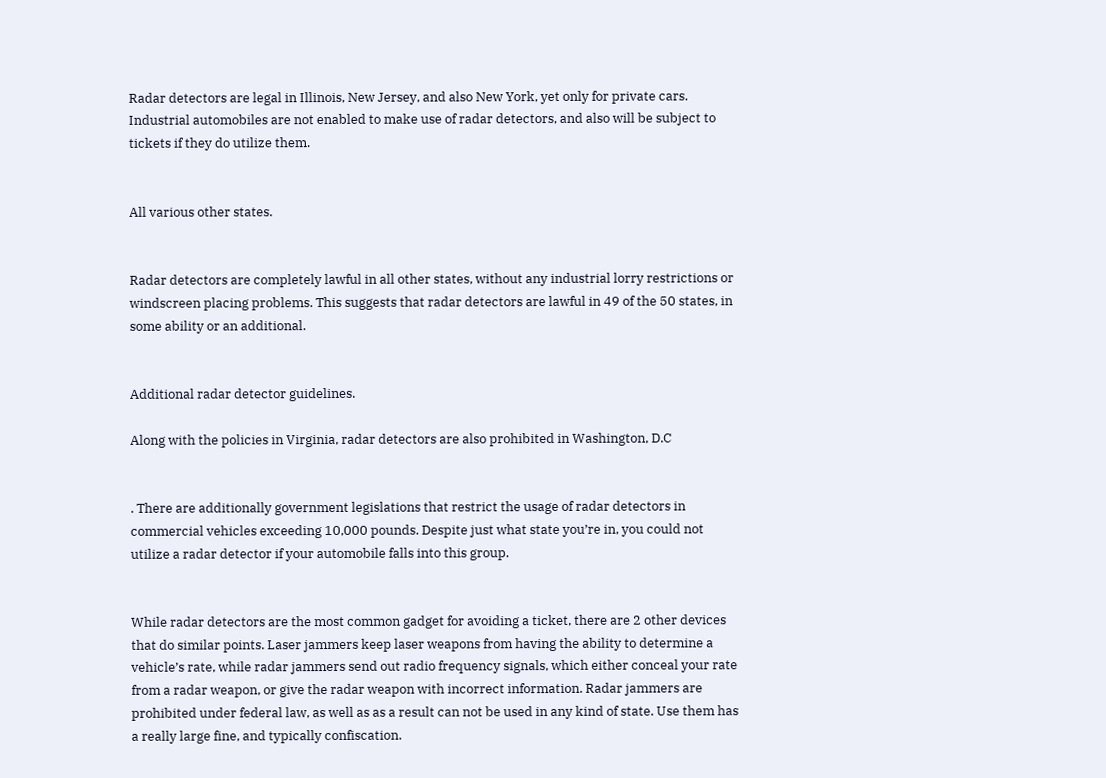Radar detectors are legal in Illinois, New Jersey, and also New York, yet only for private cars. Industrial automobiles are not enabled to make use of radar detectors, and also will be subject to tickets if they do utilize them.


All various other states.


Radar detectors are completely lawful in all other states, without any industrial lorry restrictions or windscreen placing problems. This suggests that radar detectors are lawful in 49 of the 50 states, in some ability or an additional.


Additional radar detector guidelines.

Along with the policies in Virginia, radar detectors are also prohibited in Washington, D.C


. There are additionally government legislations that restrict the usage of radar detectors in commercial vehicles exceeding 10,000 pounds. Despite just what state you’re in, you could not utilize a radar detector if your automobile falls into this group.


While radar detectors are the most common gadget for avoiding a ticket, there are 2 other devices that do similar points. Laser jammers keep laser weapons from having the ability to determine a vehicle’s rate, while radar jammers send out radio frequency signals, which either conceal your rate from a radar weapon, or give the radar weapon with incorrect information. Radar jammers are prohibited under federal law, as well as as a result can not be used in any kind of state. Use them has a really large fine, and typically confiscation.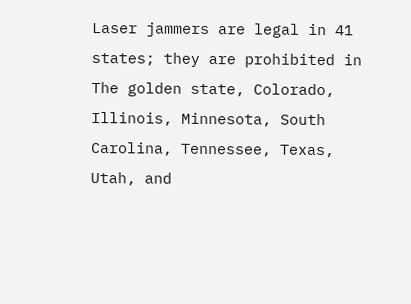Laser jammers are legal in 41 states; they are prohibited in The golden state, Colorado, Illinois, Minnesota, South Carolina, Tennessee, Texas, Utah, and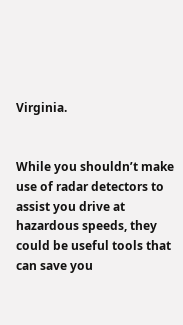Virginia.


While you shouldn’t make use of radar detectors to assist you drive at hazardous speeds, they could be useful tools that can save you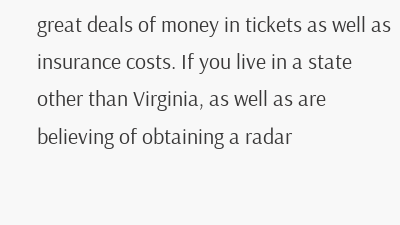great deals of money in tickets as well as insurance costs. If you live in a state other than Virginia, as well as are believing of obtaining a radar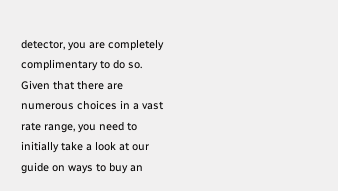detector, you are completely complimentary to do so. Given that there are numerous choices in a vast rate range, you need to initially take a look at our guide on ways to buy an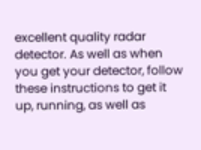excellent quality radar detector. As well as when you get your detector, follow these instructions to get it up, running, as well as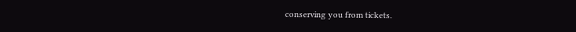conserving you from tickets.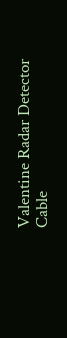Valentine Radar Detector Cable